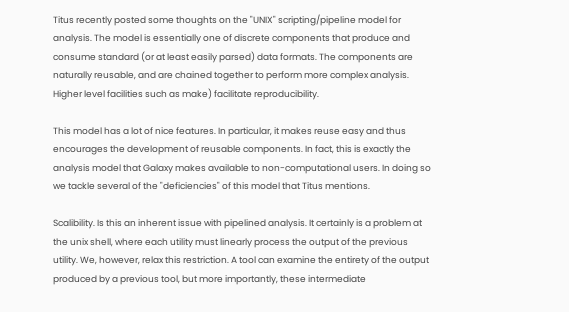Titus recently posted some thoughts on the "UNIX" scripting/pipeline model for analysis. The model is essentially one of discrete components that produce and consume standard (or at least easily parsed) data formats. The components are naturally reusable, and are chained together to perform more complex analysis. Higher level facilities such as make) facilitate reproducibility.

This model has a lot of nice features. In particular, it makes reuse easy and thus encourages the development of reusable components. In fact, this is exactly the analysis model that Galaxy makes available to non-computational users. In doing so we tackle several of the "deficiencies" of this model that Titus mentions.

Scalibility. Is this an inherent issue with pipelined analysis. It certainly is a problem at the unix shell, where each utility must linearly process the output of the previous utility. We, however, relax this restriction. A tool can examine the entirety of the output produced by a previous tool, but more importantly, these intermediate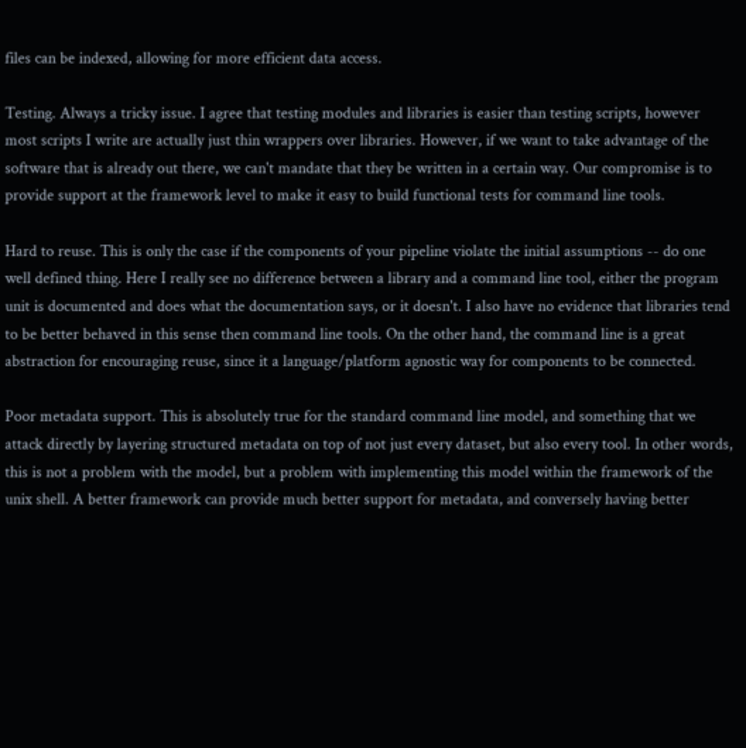files can be indexed, allowing for more efficient data access.

Testing. Always a tricky issue. I agree that testing modules and libraries is easier than testing scripts, however most scripts I write are actually just thin wrappers over libraries. However, if we want to take advantage of the software that is already out there, we can't mandate that they be written in a certain way. Our compromise is to provide support at the framework level to make it easy to build functional tests for command line tools.

Hard to reuse. This is only the case if the components of your pipeline violate the initial assumptions -- do one well defined thing. Here I really see no difference between a library and a command line tool, either the program unit is documented and does what the documentation says, or it doesn't. I also have no evidence that libraries tend to be better behaved in this sense then command line tools. On the other hand, the command line is a great abstraction for encouraging reuse, since it a language/platform agnostic way for components to be connected.

Poor metadata support. This is absolutely true for the standard command line model, and something that we attack directly by layering structured metadata on top of not just every dataset, but also every tool. In other words, this is not a problem with the model, but a problem with implementing this model within the framework of the unix shell. A better framework can provide much better support for metadata, and conversely having better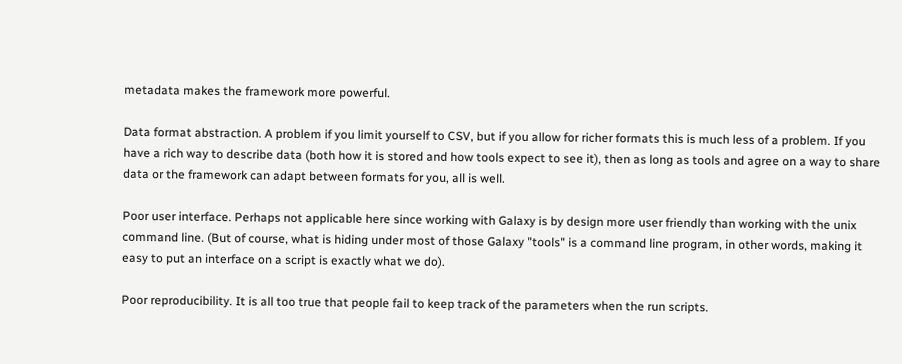metadata makes the framework more powerful.

Data format abstraction. A problem if you limit yourself to CSV, but if you allow for richer formats this is much less of a problem. If you have a rich way to describe data (both how it is stored and how tools expect to see it), then as long as tools and agree on a way to share data or the framework can adapt between formats for you, all is well.

Poor user interface. Perhaps not applicable here since working with Galaxy is by design more user friendly than working with the unix command line. (But of course, what is hiding under most of those Galaxy "tools" is a command line program, in other words, making it easy to put an interface on a script is exactly what we do).

Poor reproducibility. It is all too true that people fail to keep track of the parameters when the run scripts.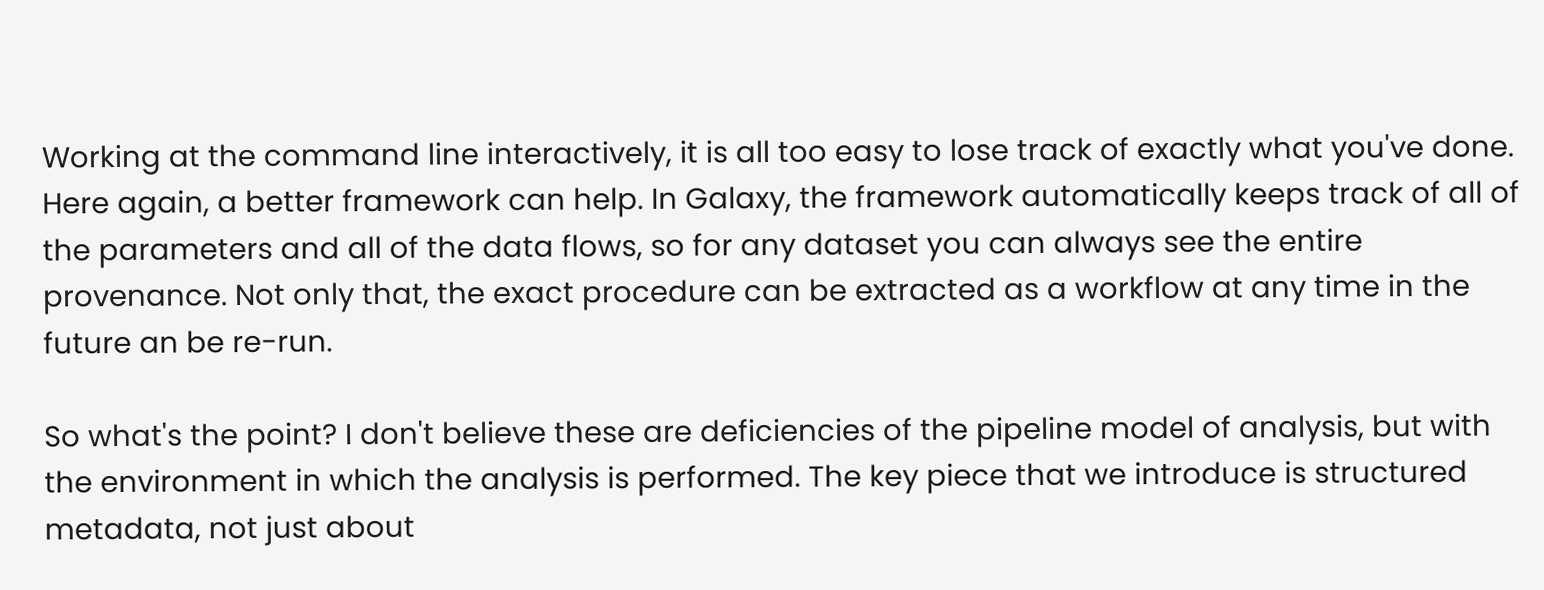Working at the command line interactively, it is all too easy to lose track of exactly what you've done. Here again, a better framework can help. In Galaxy, the framework automatically keeps track of all of the parameters and all of the data flows, so for any dataset you can always see the entire provenance. Not only that, the exact procedure can be extracted as a workflow at any time in the future an be re-run.

So what's the point? I don't believe these are deficiencies of the pipeline model of analysis, but with the environment in which the analysis is performed. The key piece that we introduce is structured metadata, not just about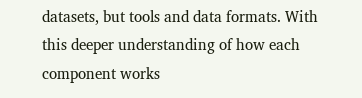datasets, but tools and data formats. With this deeper understanding of how each component works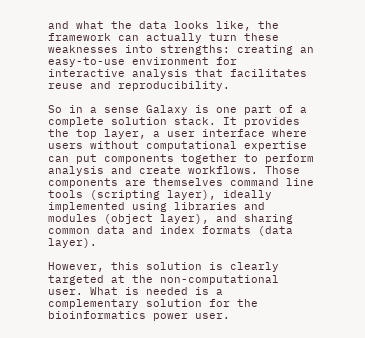and what the data looks like, the framework can actually turn these weaknesses into strengths: creating an easy-to-use environment for interactive analysis that facilitates reuse and reproducibility.

So in a sense Galaxy is one part of a complete solution stack. It provides the top layer, a user interface where users without computational expertise can put components together to perform analysis and create workflows. Those components are themselves command line tools (scripting layer), ideally implemented using libraries and modules (object layer), and sharing common data and index formats (data layer).

However, this solution is clearly targeted at the non-computational user. What is needed is a complementary solution for the bioinformatics power user.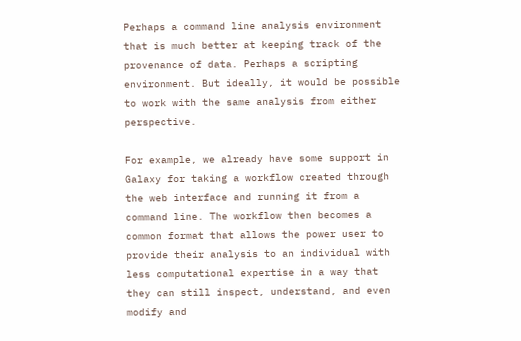Perhaps a command line analysis environment that is much better at keeping track of the provenance of data. Perhaps a scripting environment. But ideally, it would be possible to work with the same analysis from either perspective.

For example, we already have some support in Galaxy for taking a workflow created through the web interface and running it from a command line. The workflow then becomes a common format that allows the power user to provide their analysis to an individual with less computational expertise in a way that they can still inspect, understand, and even modify and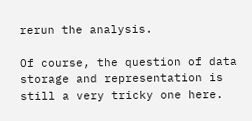rerun the analysis.

Of course, the question of data storage and representation is still a very tricky one here.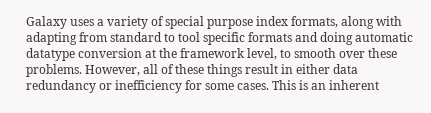Galaxy uses a variety of special purpose index formats, along with adapting from standard to tool specific formats and doing automatic datatype conversion at the framework level, to smooth over these problems. However, all of these things result in either data redundancy or inefficiency for some cases. This is an inherent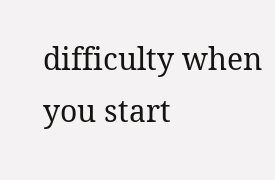difficulty when you start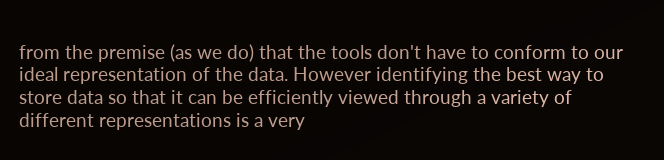from the premise (as we do) that the tools don't have to conform to our ideal representation of the data. However identifying the best way to store data so that it can be efficiently viewed through a variety of different representations is a very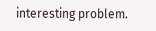interesting problem.